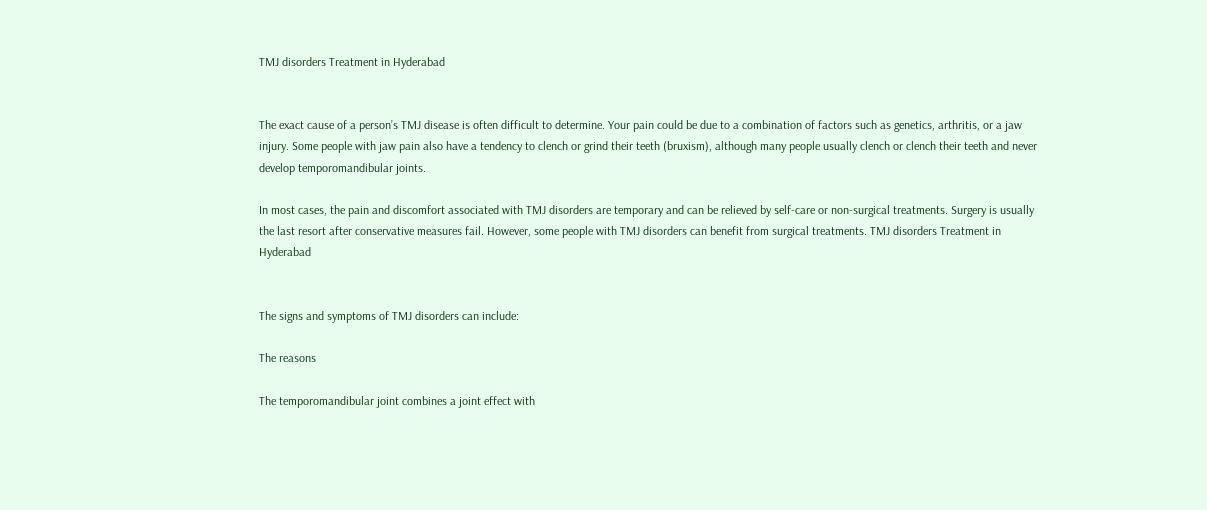TMJ disorders Treatment in Hyderabad


The exact cause of a person’s TMJ disease is often difficult to determine. Your pain could be due to a combination of factors such as genetics, arthritis, or a jaw injury. Some people with jaw pain also have a tendency to clench or grind their teeth (bruxism), although many people usually clench or clench their teeth and never develop temporomandibular joints.

In most cases, the pain and discomfort associated with TMJ disorders are temporary and can be relieved by self-care or non-surgical treatments. Surgery is usually the last resort after conservative measures fail. However, some people with TMJ disorders can benefit from surgical treatments. TMJ disorders Treatment in Hyderabad


The signs and symptoms of TMJ disorders can include:

The reasons

The temporomandibular joint combines a joint effect with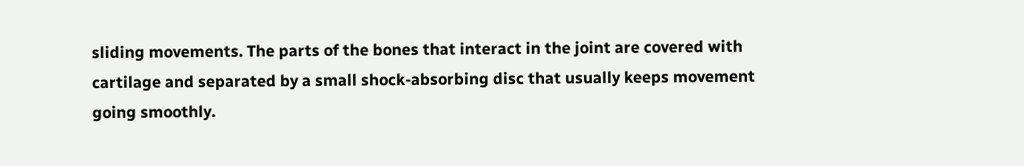sliding movements. The parts of the bones that interact in the joint are covered with cartilage and separated by a small shock-absorbing disc that usually keeps movement going smoothly.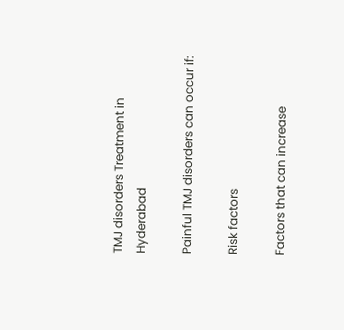TMJ disorders Treatment in Hyderabad

Painful TMJ disorders can occur if:

Risk factors

Factors that can increase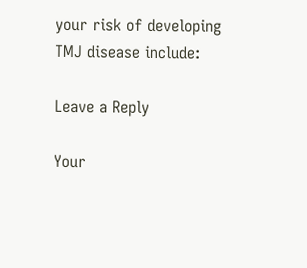your risk of developing TMJ disease include:

Leave a Reply

Your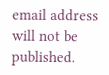email address will not be published.